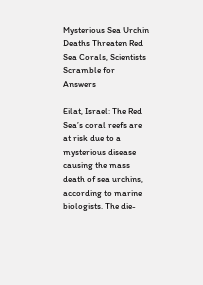Mysterious Sea Urchin Deaths Threaten Red Sea Corals, Scientists Scramble for Answers

Eilat, Israel: The Red Sea’s coral reefs are at risk due to a mysterious disease causing the mass death of sea urchins, according to marine biologists. The die-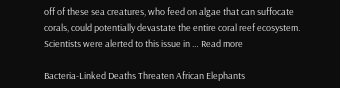off of these sea creatures, who feed on algae that can suffocate corals, could potentially devastate the entire coral reef ecosystem. Scientists were alerted to this issue in … Read more

Bacteria-Linked Deaths Threaten African Elephants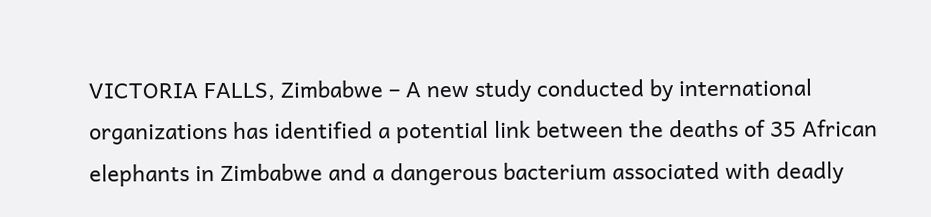VICTORIA FALLS, Zimbabwe – A new study conducted by international organizations has identified a potential link between the deaths of 35 African elephants in Zimbabwe and a dangerous bacterium associated with deadly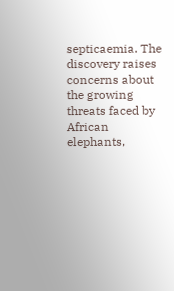septicaemia. The discovery raises concerns about the growing threats faced by African elephants,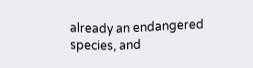already an endangered species, and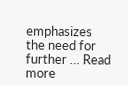emphasizes the need for further … Read more